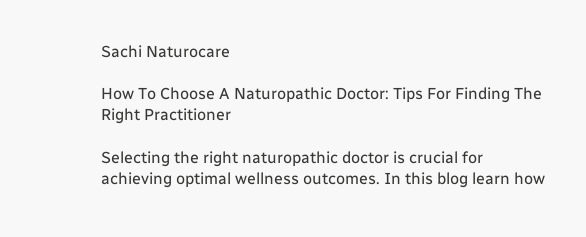Sachi Naturocare

How To Choose A Naturopathic Doctor: Tips For Finding The Right Practitioner

Selecting the right naturopathic doctor is crucial for achieving optimal wellness outcomes. In this blog learn how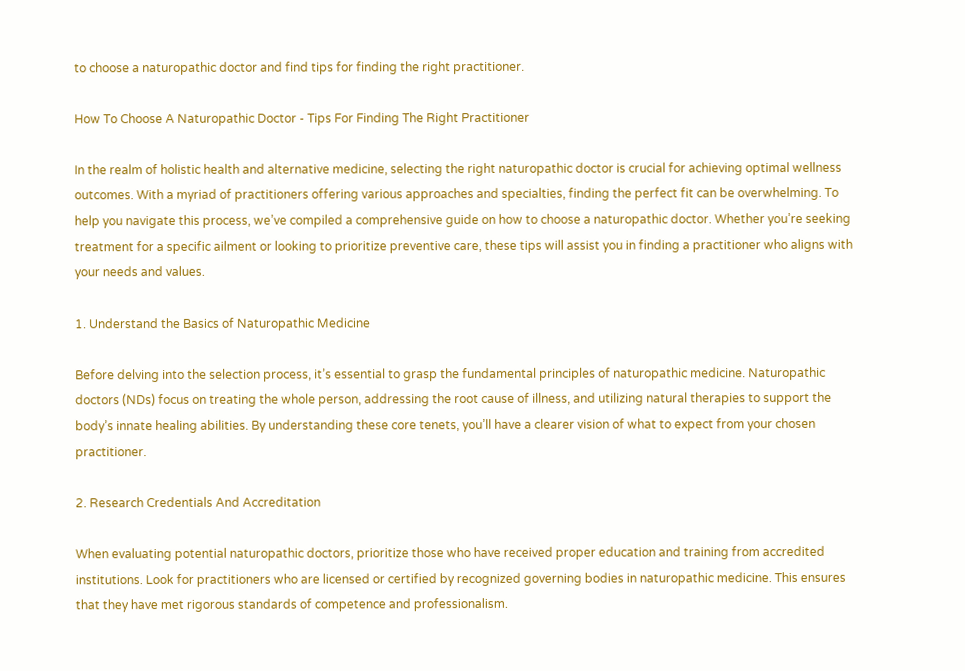to choose a naturopathic doctor and find tips for finding the right practitioner.

How To Choose A Naturopathic Doctor - Tips For Finding The Right Practitioner

In the realm of holistic health and alternative medicine, selecting the right naturopathic doctor is crucial for achieving optimal wellness outcomes. With a myriad of practitioners offering various approaches and specialties, finding the perfect fit can be overwhelming. To help you navigate this process, we’ve compiled a comprehensive guide on how to choose a naturopathic doctor. Whether you’re seeking treatment for a specific ailment or looking to prioritize preventive care, these tips will assist you in finding a practitioner who aligns with your needs and values.

1. Understand the Basics of Naturopathic Medicine

Before delving into the selection process, it’s essential to grasp the fundamental principles of naturopathic medicine. Naturopathic doctors (NDs) focus on treating the whole person, addressing the root cause of illness, and utilizing natural therapies to support the body’s innate healing abilities. By understanding these core tenets, you’ll have a clearer vision of what to expect from your chosen practitioner.

2. Research Credentials And Accreditation

When evaluating potential naturopathic doctors, prioritize those who have received proper education and training from accredited institutions. Look for practitioners who are licensed or certified by recognized governing bodies in naturopathic medicine. This ensures that they have met rigorous standards of competence and professionalism.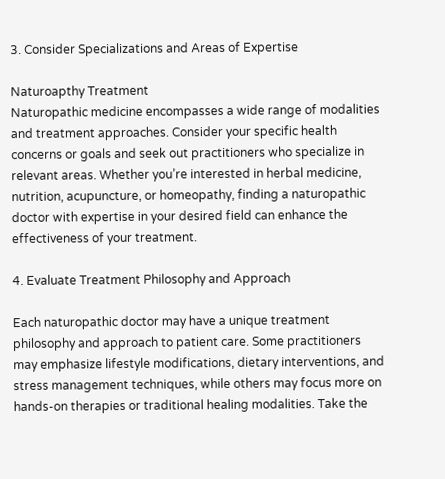3. Consider Specializations and Areas of Expertise

Naturoapthy Treatment
Naturopathic medicine encompasses a wide range of modalities and treatment approaches. Consider your specific health concerns or goals and seek out practitioners who specialize in relevant areas. Whether you’re interested in herbal medicine, nutrition, acupuncture, or homeopathy, finding a naturopathic doctor with expertise in your desired field can enhance the effectiveness of your treatment.

4. Evaluate Treatment Philosophy and Approach

Each naturopathic doctor may have a unique treatment philosophy and approach to patient care. Some practitioners may emphasize lifestyle modifications, dietary interventions, and stress management techniques, while others may focus more on hands-on therapies or traditional healing modalities. Take the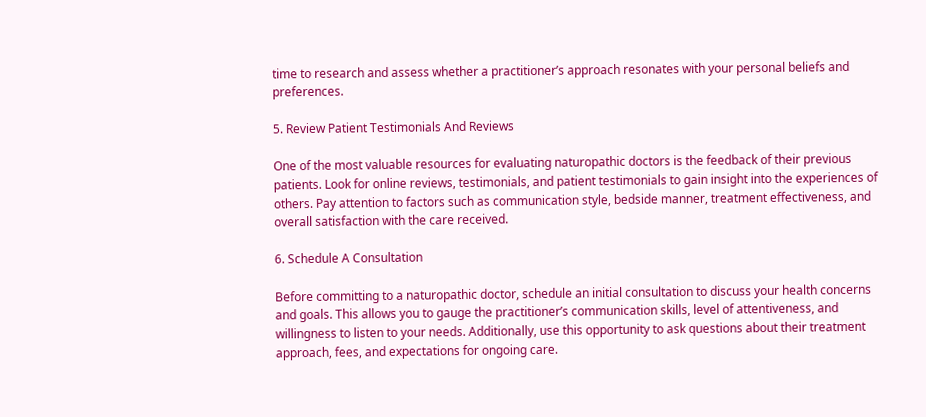time to research and assess whether a practitioner’s approach resonates with your personal beliefs and preferences.

5. Review Patient Testimonials And Reviews

One of the most valuable resources for evaluating naturopathic doctors is the feedback of their previous patients. Look for online reviews, testimonials, and patient testimonials to gain insight into the experiences of others. Pay attention to factors such as communication style, bedside manner, treatment effectiveness, and overall satisfaction with the care received.

6. Schedule A Consultation

Before committing to a naturopathic doctor, schedule an initial consultation to discuss your health concerns and goals. This allows you to gauge the practitioner’s communication skills, level of attentiveness, and willingness to listen to your needs. Additionally, use this opportunity to ask questions about their treatment approach, fees, and expectations for ongoing care.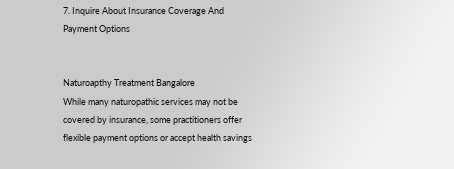7. Inquire About Insurance Coverage And Payment Options


Naturoapthy Treatment Bangalore
While many naturopathic services may not be covered by insurance, some practitioners offer flexible payment options or accept health savings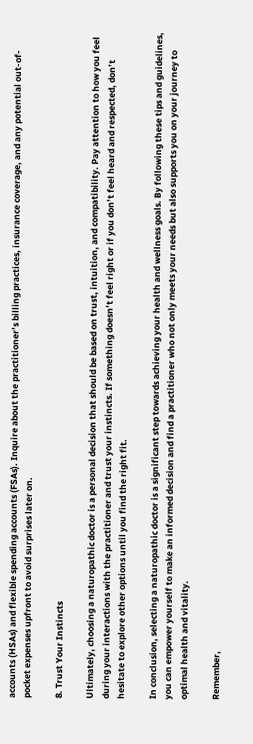accounts (HSAs) and flexible spending accounts (FSAs). Inquire about the practitioner’s billing practices, insurance coverage, and any potential out-of-pocket expenses upfront to avoid surprises later on.

8. Trust Your Instincts

Ultimately, choosing a naturopathic doctor is a personal decision that should be based on trust, intuition, and compatibility. Pay attention to how you feel during your interactions with the practitioner and trust your instincts. If something doesn’t feel right or if you don’t feel heard and respected, don’t hesitate to explore other options until you find the right fit.

In conclusion, selecting a naturopathic doctor is a significant step towards achieving your health and wellness goals. By following these tips and guidelines, you can empower yourself to make an informed decision and find a practitioner who not only meets your needs but also supports you on your journey to optimal health and vitality.

Remember,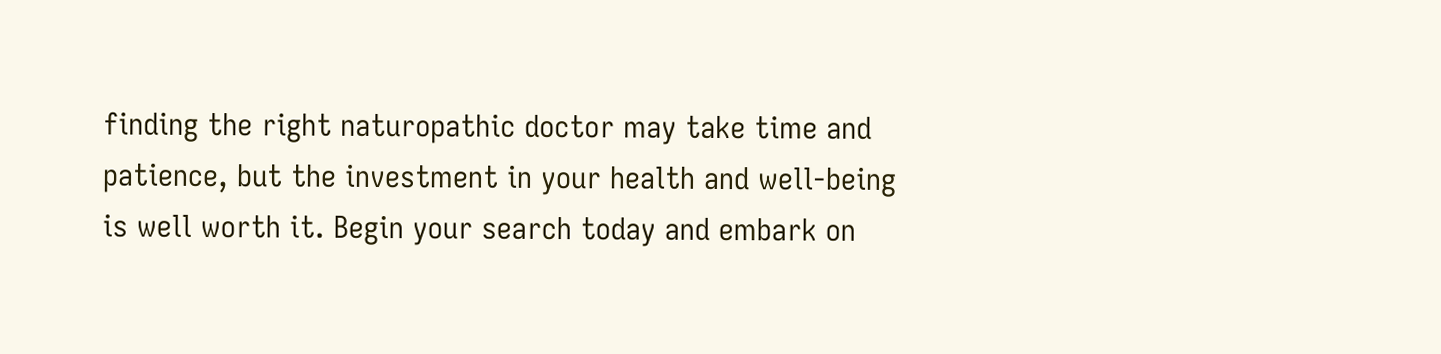finding the right naturopathic doctor may take time and patience, but the investment in your health and well-being is well worth it. Begin your search today and embark on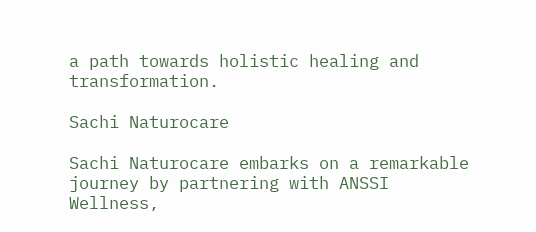a path towards holistic healing and transformation.

Sachi Naturocare

Sachi Naturocare embarks on a remarkable journey by partnering with ANSSI Wellness,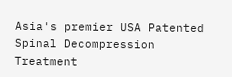Asia's premier USA Patented Spinal Decompression Treatment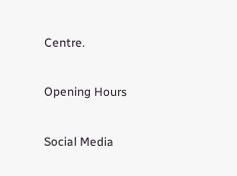Centre.

Opening Hours

Social Media